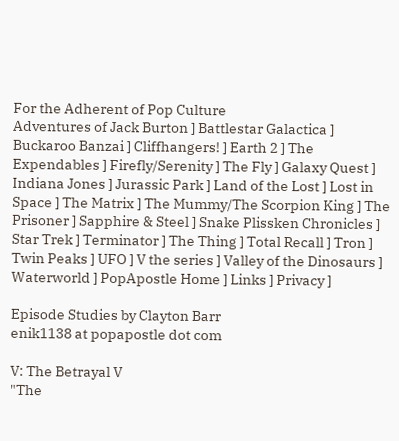For the Adherent of Pop Culture
Adventures of Jack Burton ] Battlestar Galactica ] Buckaroo Banzai ] Cliffhangers! ] Earth 2 ] The Expendables ] Firefly/Serenity ] The Fly ] Galaxy Quest ] Indiana Jones ] Jurassic Park ] Land of the Lost ] Lost in Space ] The Matrix ] The Mummy/The Scorpion King ] The Prisoner ] Sapphire & Steel ] Snake Plissken Chronicles ] Star Trek ] Terminator ] The Thing ] Total Recall ] Tron ] Twin Peaks ] UFO ] V the series ] Valley of the Dinosaurs ] Waterworld ] PopApostle Home ] Links ] Privacy ]

Episode Studies by Clayton Barr
enik1138 at popapostle dot com

V: The Betrayal V
"The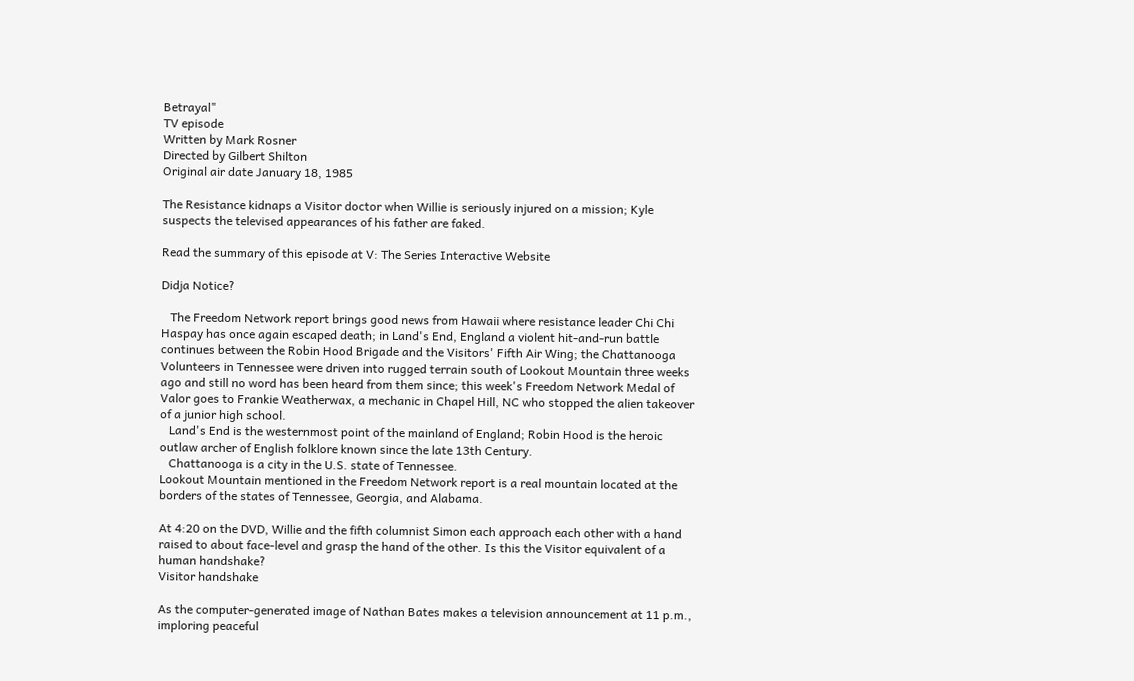Betrayal"
TV episode
Written by Mark Rosner
Directed by Gilbert Shilton
Original air date January 18, 1985

The Resistance kidnaps a Visitor doctor when Willie is seriously injured on a mission; Kyle suspects the televised appearances of his father are faked.

Read the summary of this episode at V: The Series Interactive Website

Didja Notice?

   The Freedom Network report brings good news from Hawaii where resistance leader Chi Chi Haspay has once again escaped death; in Land's End, England a violent hit-and-run battle continues between the Robin Hood Brigade and the Visitors' Fifth Air Wing; the Chattanooga Volunteers in Tennessee were driven into rugged terrain south of Lookout Mountain three weeks ago and still no word has been heard from them since; this week's Freedom Network Medal of Valor goes to Frankie Weatherwax, a mechanic in Chapel Hill, NC who stopped the alien takeover of a junior high school.
   Land's End is the westernmost point of the mainland of England; Robin Hood is the heroic outlaw archer of English folklore known since the late 13th Century.
   Chattanooga is a city in the U.S. state of Tennessee.
Lookout Mountain mentioned in the Freedom Network report is a real mountain located at the borders of the states of Tennessee, Georgia, and Alabama.

At 4:20 on the DVD, Willie and the fifth columnist Simon each approach each other with a hand raised to about face-level and grasp the hand of the other. Is this the Visitor equivalent of a human handshake?
Visitor handshake

As the computer-generated image of Nathan Bates makes a television announcement at 11 p.m., imploring peaceful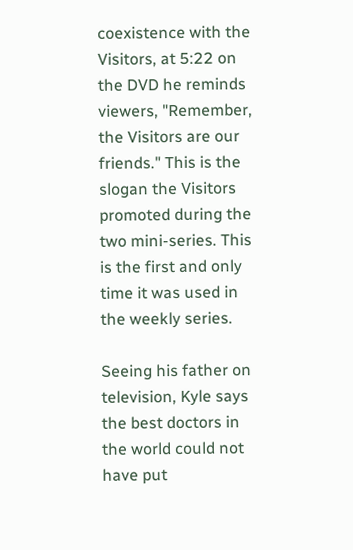coexistence with the Visitors, at 5:22 on the DVD he reminds viewers, "Remember, the Visitors are our friends." This is the slogan the Visitors promoted during the two mini-series. This is the first and only time it was used in the weekly series.

Seeing his father on television, Kyle says the best doctors in the world could not have put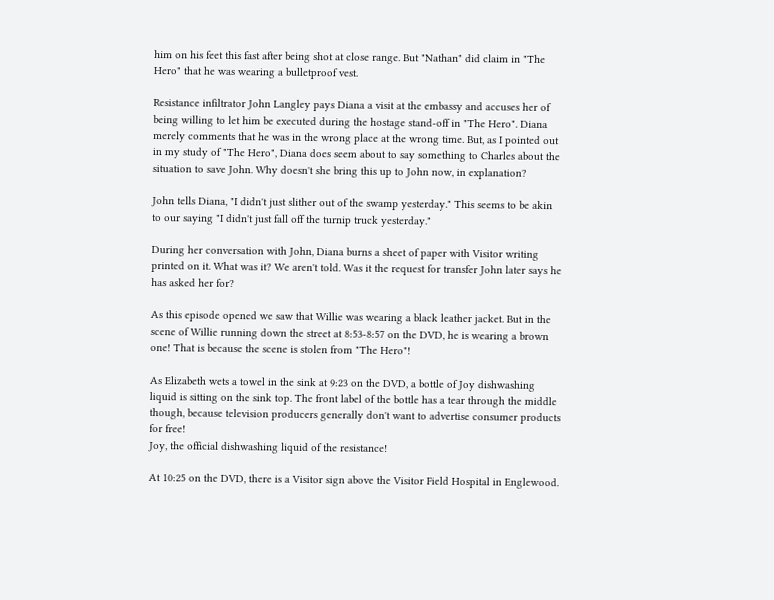him on his feet this fast after being shot at close range. But "Nathan" did claim in "The Hero" that he was wearing a bulletproof vest.

Resistance infiltrator John Langley pays Diana a visit at the embassy and accuses her of being willing to let him be executed during the hostage stand-off in "The Hero". Diana merely comments that he was in the wrong place at the wrong time. But, as I pointed out in my study of "The Hero", Diana does seem about to say something to Charles about the situation to save John. Why doesn't she bring this up to John now, in explanation?

John tells Diana, "I didn't just slither out of the swamp yesterday." This seems to be akin to our saying "I didn't just fall off the turnip truck yesterday."

During her conversation with John, Diana burns a sheet of paper with Visitor writing printed on it. What was it? We aren't told. Was it the request for transfer John later says he has asked her for?

As this episode opened we saw that Willie was wearing a black leather jacket. But in the scene of Willie running down the street at 8:53-8:57 on the DVD, he is wearing a brown one! That is because the scene is stolen from "The Hero"!

As Elizabeth wets a towel in the sink at 9:23 on the DVD, a bottle of Joy dishwashing liquid is sitting on the sink top. The front label of the bottle has a tear through the middle though, because television producers generally don't want to advertise consumer products for free!
Joy, the official dishwashing liquid of the resistance!

At 10:25 on the DVD, there is a Visitor sign above the Visitor Field Hospital in Englewood.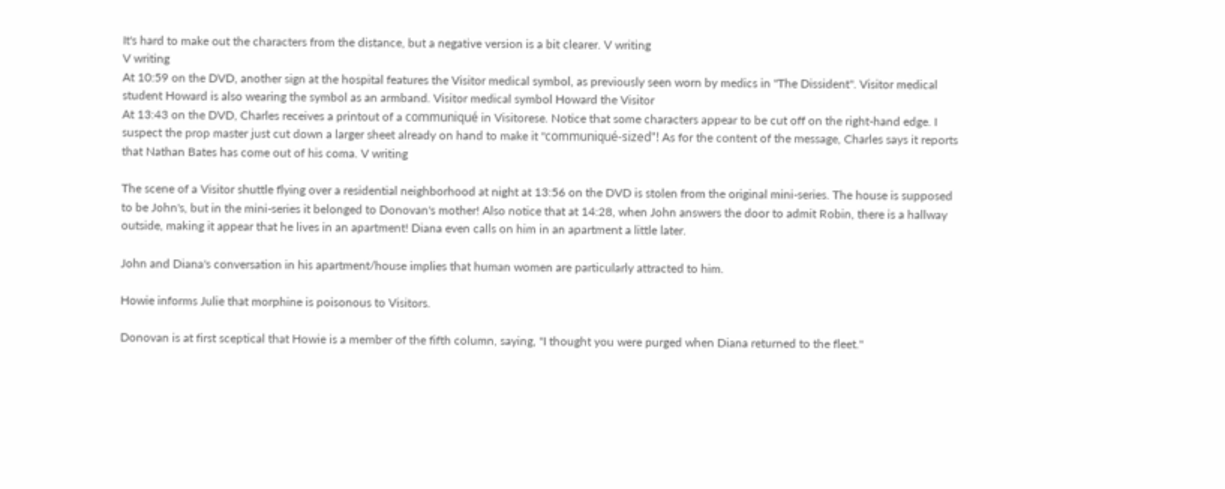It's hard to make out the characters from the distance, but a negative version is a bit clearer. V writing
V writing
At 10:59 on the DVD, another sign at the hospital features the Visitor medical symbol, as previously seen worn by medics in "The Dissident". Visitor medical student Howard is also wearing the symbol as an armband. Visitor medical symbol Howard the Visitor
At 13:43 on the DVD, Charles receives a printout of a communiqué in Visitorese. Notice that some characters appear to be cut off on the right-hand edge. I suspect the prop master just cut down a larger sheet already on hand to make it "communiqué-sized"! As for the content of the message, Charles says it reports that Nathan Bates has come out of his coma. V writing

The scene of a Visitor shuttle flying over a residential neighborhood at night at 13:56 on the DVD is stolen from the original mini-series. The house is supposed to be John's, but in the mini-series it belonged to Donovan's mother! Also notice that at 14:28, when John answers the door to admit Robin, there is a hallway outside, making it appear that he lives in an apartment! Diana even calls on him in an apartment a little later.

John and Diana's conversation in his apartment/house implies that human women are particularly attracted to him.

Howie informs Julie that morphine is poisonous to Visitors.

Donovan is at first sceptical that Howie is a member of the fifth column, saying, "I thought you were purged when Diana returned to the fleet."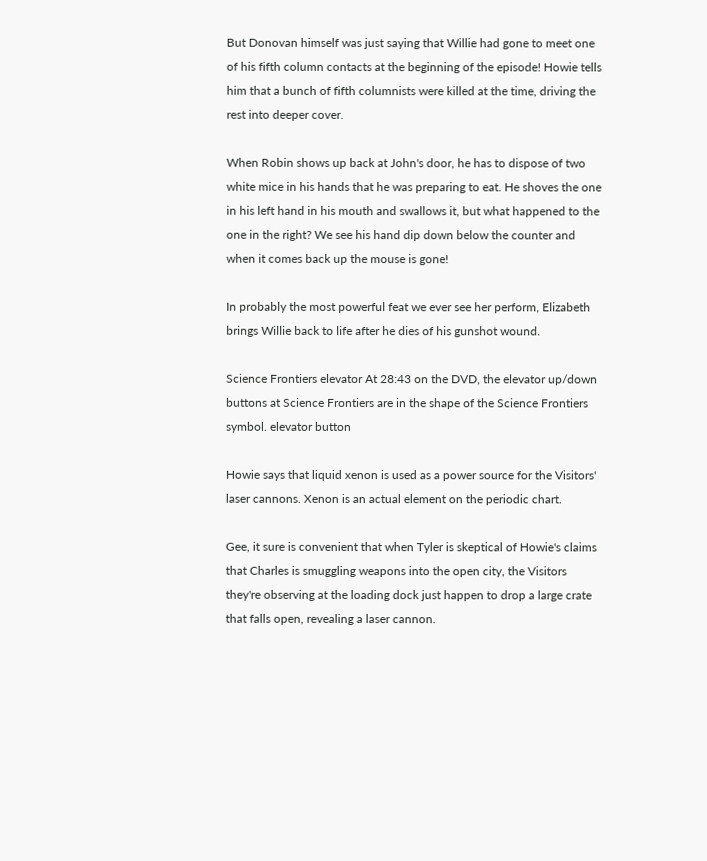But Donovan himself was just saying that Willie had gone to meet one of his fifth column contacts at the beginning of the episode! Howie tells him that a bunch of fifth columnists were killed at the time, driving the rest into deeper cover.

When Robin shows up back at John's door, he has to dispose of two white mice in his hands that he was preparing to eat. He shoves the one in his left hand in his mouth and swallows it, but what happened to the one in the right? We see his hand dip down below the counter and when it comes back up the mouse is gone!

In probably the most powerful feat we ever see her perform, Elizabeth brings Willie back to life after he dies of his gunshot wound.

Science Frontiers elevator At 28:43 on the DVD, the elevator up/down buttons at Science Frontiers are in the shape of the Science Frontiers symbol. elevator button

Howie says that liquid xenon is used as a power source for the Visitors' laser cannons. Xenon is an actual element on the periodic chart.

Gee, it sure is convenient that when Tyler is skeptical of Howie's claims that Charles is smuggling weapons into the open city, the Visitors they're observing at the loading dock just happen to drop a large crate that falls open, revealing a laser cannon.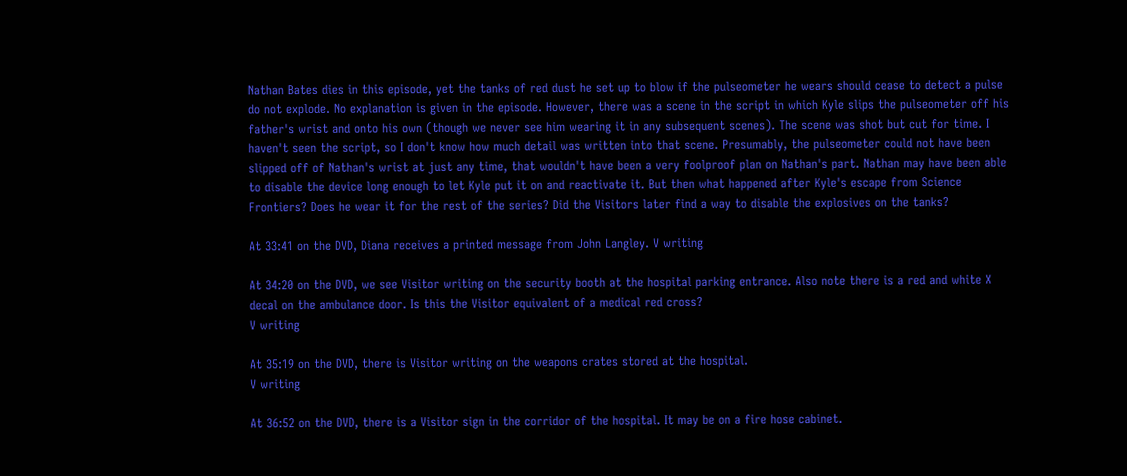Nathan Bates dies in this episode, yet the tanks of red dust he set up to blow if the pulseometer he wears should cease to detect a pulse do not explode. No explanation is given in the episode. However, there was a scene in the script in which Kyle slips the pulseometer off his father's wrist and onto his own (though we never see him wearing it in any subsequent scenes). The scene was shot but cut for time. I haven't seen the script, so I don't know how much detail was written into that scene. Presumably, the pulseometer could not have been slipped off of Nathan's wrist at just any time, that wouldn't have been a very foolproof plan on Nathan's part. Nathan may have been able to disable the device long enough to let Kyle put it on and reactivate it. But then what happened after Kyle's escape from Science Frontiers? Does he wear it for the rest of the series? Did the Visitors later find a way to disable the explosives on the tanks?

At 33:41 on the DVD, Diana receives a printed message from John Langley. V writing

At 34:20 on the DVD, we see Visitor writing on the security booth at the hospital parking entrance. Also note there is a red and white X decal on the ambulance door. Is this the Visitor equivalent of a medical red cross?
V writing

At 35:19 on the DVD, there is Visitor writing on the weapons crates stored at the hospital.
V writing

At 36:52 on the DVD, there is a Visitor sign in the corridor of the hospital. It may be on a fire hose cabinet.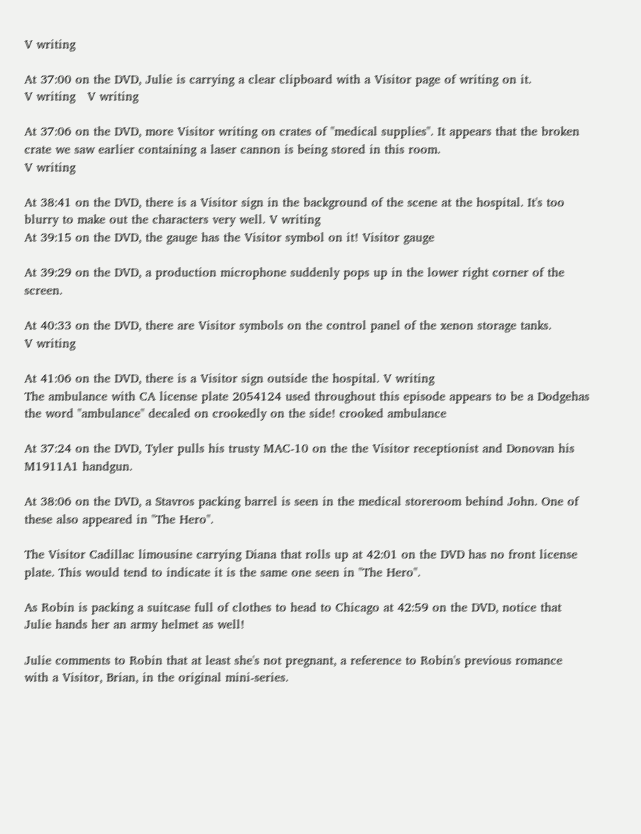V writing

At 37:00 on the DVD, Julie is carrying a clear clipboard with a Visitor page of writing on it.
V writing   V writing

At 37:06 on the DVD, more Visitor writing on crates of "medical supplies". It appears that the broken crate we saw earlier containing a laser cannon is being stored in this room.
V writing

At 38:41 on the DVD, there is a Visitor sign in the background of the scene at the hospital. It's too blurry to make out the characters very well. V writing
At 39:15 on the DVD, the gauge has the Visitor symbol on it! Visitor gauge

At 39:29 on the DVD, a production microphone suddenly pops up in the lower right corner of the screen.

At 40:33 on the DVD, there are Visitor symbols on the control panel of the xenon storage tanks.
V writing

At 41:06 on the DVD, there is a Visitor sign outside the hospital. V writing
The ambulance with CA license plate 2054124 used throughout this episode appears to be a Dodgehas the word "ambulance" decaled on crookedly on the side! crooked ambulance

At 37:24 on the DVD, Tyler pulls his trusty MAC-10 on the the Visitor receptionist and Donovan his M1911A1 handgun.

At 38:06 on the DVD, a Stavros packing barrel is seen in the medical storeroom behind John. One of these also appeared in "The Hero".

The Visitor Cadillac limousine carrying Diana that rolls up at 42:01 on the DVD has no front license plate. This would tend to indicate it is the same one seen in "The Hero".

As Robin is packing a suitcase full of clothes to head to Chicago at 42:59 on the DVD, notice that Julie hands her an army helmet as well!

Julie comments to Robin that at least she's not pregnant, a reference to Robin's previous romance with a Visitor, Brian, in the original mini-series.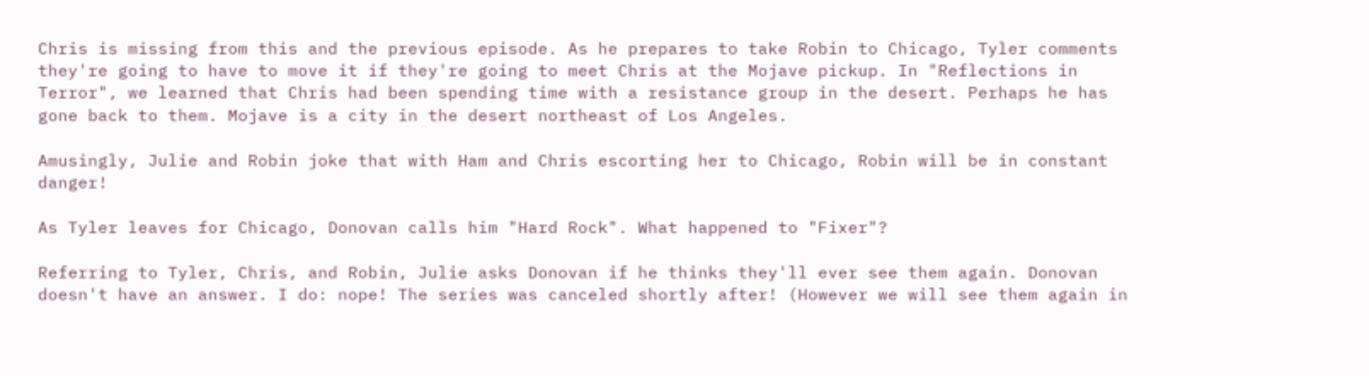Chris is missing from this and the previous episode. As he prepares to take Robin to Chicago, Tyler comments they're going to have to move it if they're going to meet Chris at the Mojave pickup. In "Reflections in Terror", we learned that Chris had been spending time with a resistance group in the desert. Perhaps he has gone back to them. Mojave is a city in the desert northeast of Los Angeles.

Amusingly, Julie and Robin joke that with Ham and Chris escorting her to Chicago, Robin will be in constant danger!

As Tyler leaves for Chicago, Donovan calls him "Hard Rock". What happened to "Fixer"?

Referring to Tyler, Chris, and Robin, Julie asks Donovan if he thinks they'll ever see them again. Donovan doesn't have an answer. I do: nope! The series was canceled shortly after! (However we will see them again in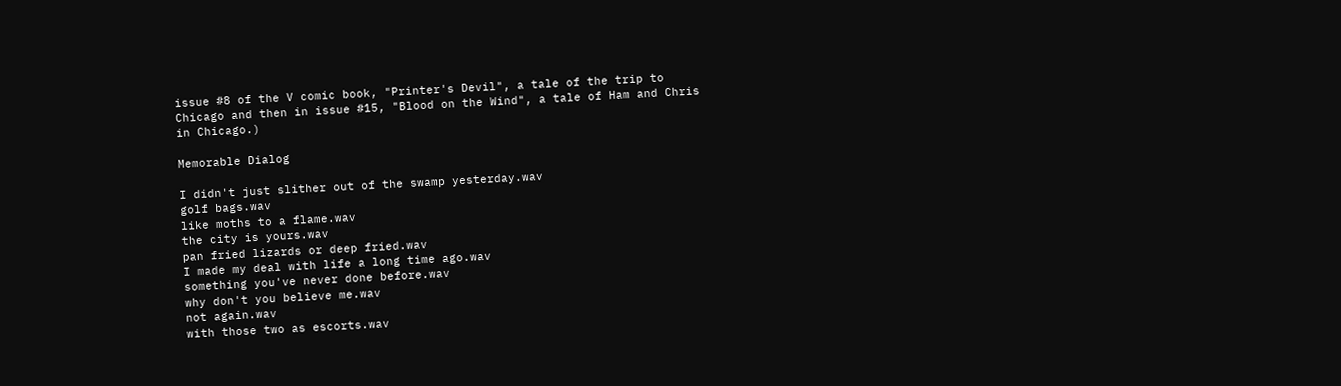issue #8 of the V comic book, "Printer's Devil", a tale of the trip to Chicago and then in issue #15, "Blood on the Wind", a tale of Ham and Chris in Chicago.)

Memorable Dialog

I didn't just slither out of the swamp yesterday.wav
golf bags.wav
like moths to a flame.wav
the city is yours.wav
pan fried lizards or deep fried.wav
I made my deal with life a long time ago.wav
something you've never done before.wav
why don't you believe me.wav
not again.wav
with those two as escorts.wav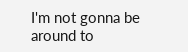I'm not gonna be around to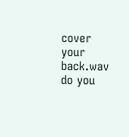cover your back.wav
do you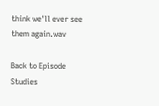think we'll ever see them again.wav

Back to Episode Studies